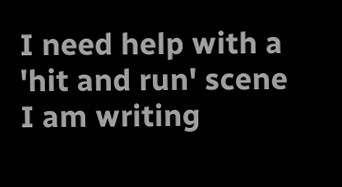I need help with a 'hit and run' scene I am writing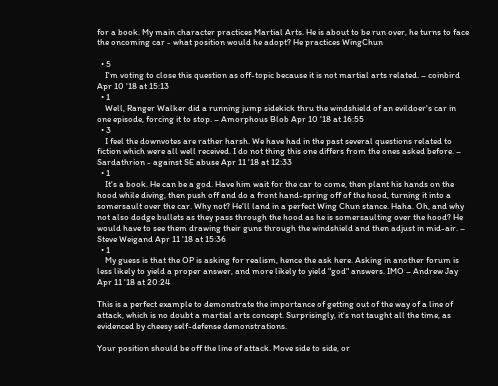for a book. My main character practices Martial Arts. He is about to be run over, he turns to face the oncoming car - what position would he adopt? He practices WingChun

  • 5
    I'm voting to close this question as off-topic because it is not martial arts related. – coinbird Apr 10 '18 at 15:13
  • 1
    Well, Ranger Walker did a running jump sidekick thru the windshield of an evildoer's car in one episode, forcing it to stop. – Amorphous Blob Apr 10 '18 at 16:55
  • 3
    I feel the downvotes are rather harsh. We have had in the past several questions related to fiction which were all well received. I do not thing this one differs from the ones asked before. – Sardathrion - against SE abuse Apr 11 '18 at 12:33
  • 1
    It's a book. He can be a god. Have him wait for the car to come, then plant his hands on the hood while diving, then push off and do a front hand-spring off of the hood, turning it into a somersault over the car. Why not? He'll land in a perfect Wing Chun stance. Haha. Oh, and why not also dodge bullets as they pass through the hood as he is somersaulting over the hood? He would have to see them drawing their guns through the windshield and then adjust in mid-air. – Steve Weigand Apr 11 '18 at 15:36
  • 1
    My guess is that the OP is asking for realism, hence the ask here. Asking in another forum is less likely to yield a proper answer, and more likely to yield "god" answers. IMO – Andrew Jay Apr 11 '18 at 20:24

This is a perfect example to demonstrate the importance of getting out of the way of a line of attack, which is no doubt a martial arts concept. Surprisingly, it's not taught all the time, as evidenced by cheesy self-defense demonstrations.

Your position should be off the line of attack. Move side to side, or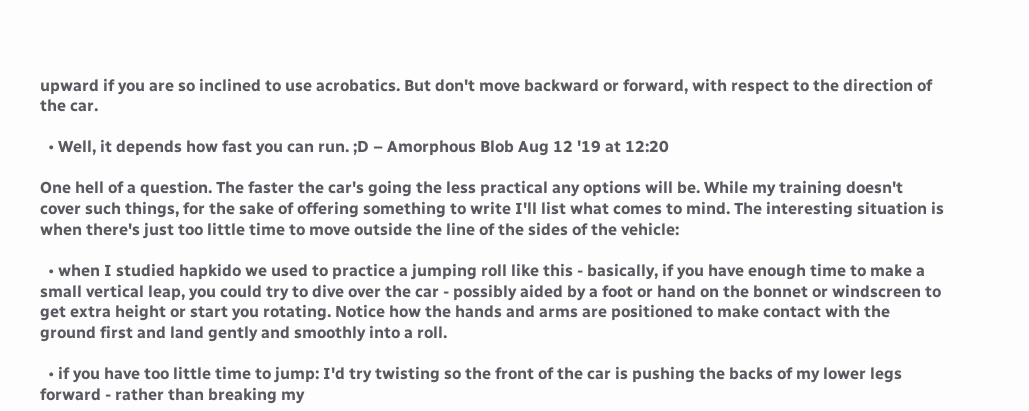upward if you are so inclined to use acrobatics. But don't move backward or forward, with respect to the direction of the car.

  • Well, it depends how fast you can run. ;D – Amorphous Blob Aug 12 '19 at 12:20

One hell of a question. The faster the car's going the less practical any options will be. While my training doesn't cover such things, for the sake of offering something to write I'll list what comes to mind. The interesting situation is when there's just too little time to move outside the line of the sides of the vehicle:

  • when I studied hapkido we used to practice a jumping roll like this - basically, if you have enough time to make a small vertical leap, you could try to dive over the car - possibly aided by a foot or hand on the bonnet or windscreen to get extra height or start you rotating. Notice how the hands and arms are positioned to make contact with the ground first and land gently and smoothly into a roll.

  • if you have too little time to jump: I'd try twisting so the front of the car is pushing the backs of my lower legs forward - rather than breaking my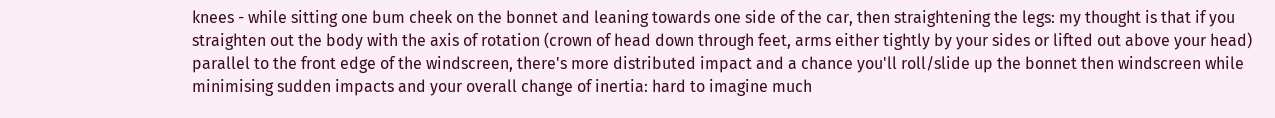knees - while sitting one bum cheek on the bonnet and leaning towards one side of the car, then straightening the legs: my thought is that if you straighten out the body with the axis of rotation (crown of head down through feet, arms either tightly by your sides or lifted out above your head) parallel to the front edge of the windscreen, there's more distributed impact and a chance you'll roll/slide up the bonnet then windscreen while minimising sudden impacts and your overall change of inertia: hard to imagine much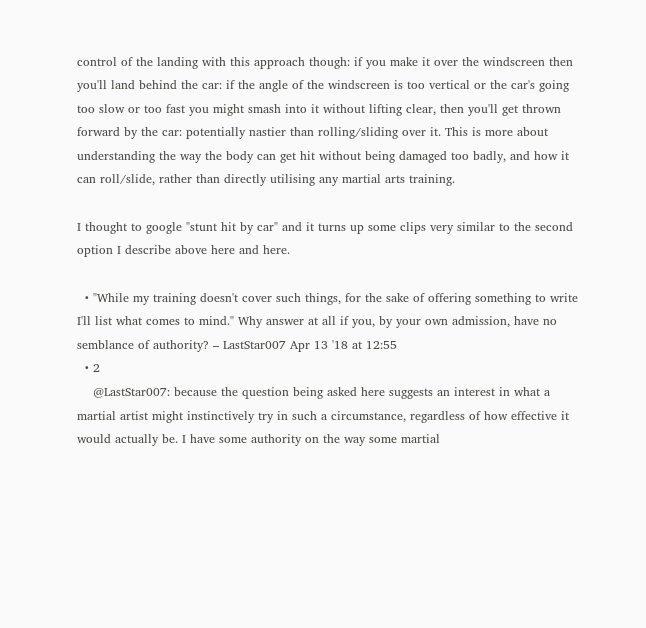control of the landing with this approach though: if you make it over the windscreen then you'll land behind the car: if the angle of the windscreen is too vertical or the car's going too slow or too fast you might smash into it without lifting clear, then you'll get thrown forward by the car: potentially nastier than rolling/sliding over it. This is more about understanding the way the body can get hit without being damaged too badly, and how it can roll/slide, rather than directly utilising any martial arts training.

I thought to google "stunt hit by car" and it turns up some clips very similar to the second option I describe above here and here.

  • "While my training doesn't cover such things, for the sake of offering something to write I'll list what comes to mind." Why answer at all if you, by your own admission, have no semblance of authority? – LastStar007 Apr 13 '18 at 12:55
  • 2
    @LastStar007: because the question being asked here suggests an interest in what a martial artist might instinctively try in such a circumstance, regardless of how effective it would actually be. I have some authority on the way some martial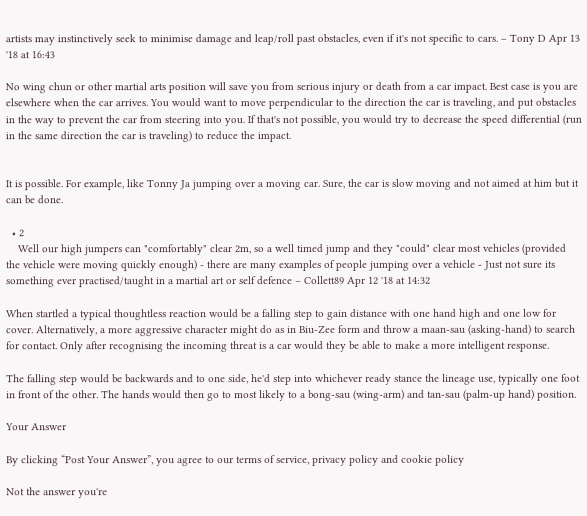artists may instinctively seek to minimise damage and leap/roll past obstacles, even if it's not specific to cars. – Tony D Apr 13 '18 at 16:43

No wing chun or other martial arts position will save you from serious injury or death from a car impact. Best case is you are elsewhere when the car arrives. You would want to move perpendicular to the direction the car is traveling, and put obstacles in the way to prevent the car from steering into you. If that's not possible, you would try to decrease the speed differential (run in the same direction the car is traveling) to reduce the impact.


It is possible. For example, like Tonny Ja jumping over a moving car. Sure, the car is slow moving and not aimed at him but it can be done.

  • 2
    Well our high jumpers can "comfortably" clear 2m, so a well timed jump and they "could" clear most vehicles (provided the vehicle were moving quickly enough) - there are many examples of people jumping over a vehicle - Just not sure its something ever practised/taught in a martial art or self defence – Collett89 Apr 12 '18 at 14:32

When startled a typical thoughtless reaction would be a falling step to gain distance with one hand high and one low for cover. Alternatively, a more aggressive character might do as in Biu-Zee form and throw a maan-sau (asking-hand) to search for contact. Only after recognising the incoming threat is a car would they be able to make a more intelligent response.

The falling step would be backwards and to one side, he'd step into whichever ready stance the lineage use, typically one foot in front of the other. The hands would then go to most likely to a bong-sau (wing-arm) and tan-sau (palm-up hand) position.

Your Answer

By clicking “Post Your Answer”, you agree to our terms of service, privacy policy and cookie policy

Not the answer you're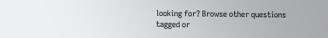looking for? Browse other questions tagged or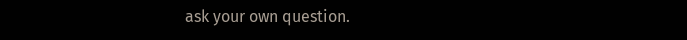ask your own question.